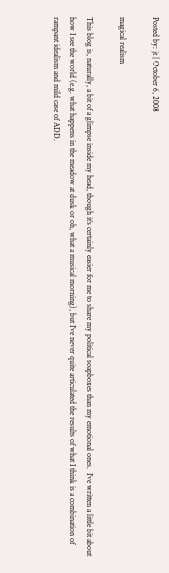Posted by: jt | October 6, 2008

magical realism

This blog is, naturally, a bit of a glimpse inside my head, though it’s certainly easier for me to share my political soapboxes than my emotional ones.  I’ve written a little bit about how I see the world (e.g. what happens in the meadow at dusk or oh, what a musical morning), but I’ve never quite articulated the results of what I think is a combination of rampant idealism and mild case of ADD.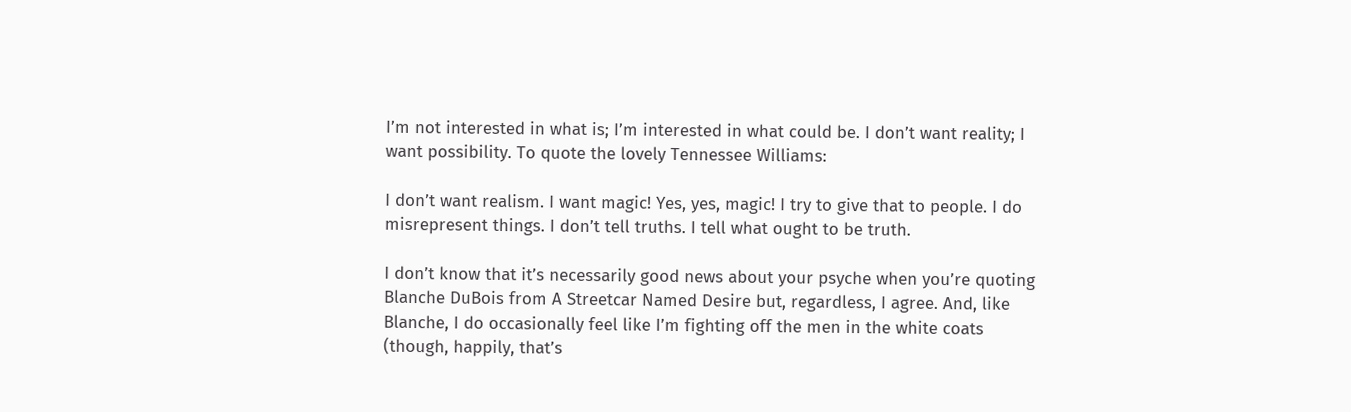I’m not interested in what is; I’m interested in what could be. I don’t want reality; I want possibility. To quote the lovely Tennessee Williams:

I don’t want realism. I want magic! Yes, yes, magic! I try to give that to people. I do misrepresent things. I don’t tell truths. I tell what ought to be truth.

I don’t know that it’s necessarily good news about your psyche when you’re quoting Blanche DuBois from A Streetcar Named Desire but, regardless, I agree. And, like Blanche, I do occasionally feel like I’m fighting off the men in the white coats (though, happily, that’s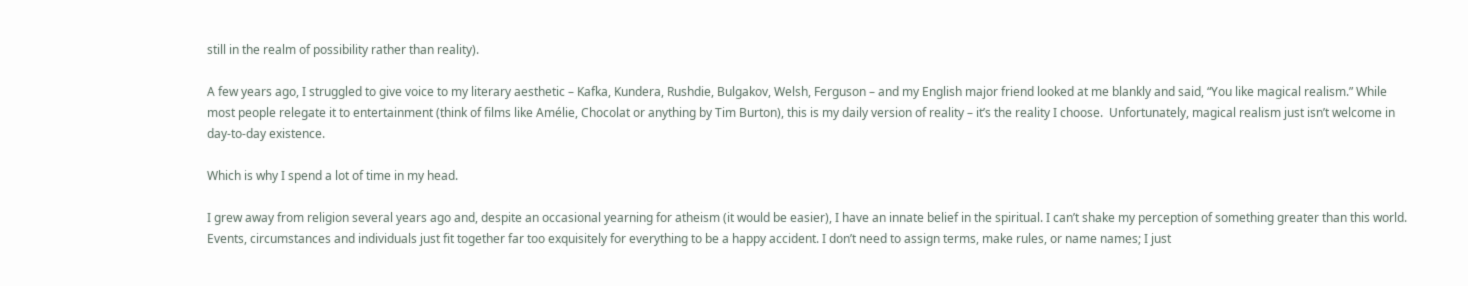still in the realm of possibility rather than reality).

A few years ago, I struggled to give voice to my literary aesthetic – Kafka, Kundera, Rushdie, Bulgakov, Welsh, Ferguson – and my English major friend looked at me blankly and said, “You like magical realism.” While most people relegate it to entertainment (think of films like Amélie, Chocolat or anything by Tim Burton), this is my daily version of reality – it’s the reality I choose.  Unfortunately, magical realism just isn’t welcome in day-to-day existence.

Which is why I spend a lot of time in my head.

I grew away from religion several years ago and, despite an occasional yearning for atheism (it would be easier), I have an innate belief in the spiritual. I can’t shake my perception of something greater than this world. Events, circumstances and individuals just fit together far too exquisitely for everything to be a happy accident. I don’t need to assign terms, make rules, or name names; I just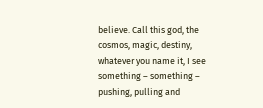believe. Call this god, the cosmos, magic, destiny, whatever you name it, I see something – something – pushing, pulling and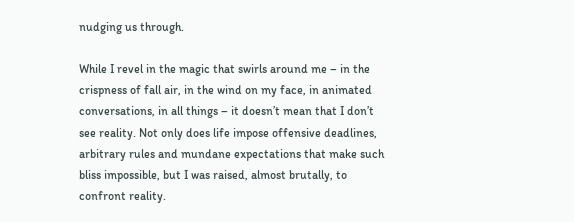nudging us through.

While I revel in the magic that swirls around me – in the crispness of fall air, in the wind on my face, in animated conversations, in all things – it doesn’t mean that I don’t see reality. Not only does life impose offensive deadlines, arbitrary rules and mundane expectations that make such bliss impossible, but I was raised, almost brutally, to confront reality.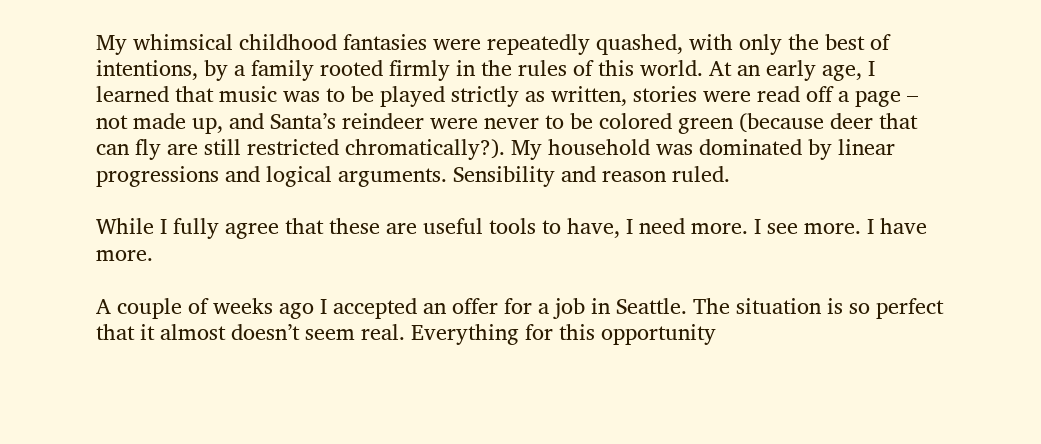My whimsical childhood fantasies were repeatedly quashed, with only the best of intentions, by a family rooted firmly in the rules of this world. At an early age, I learned that music was to be played strictly as written, stories were read off a page – not made up, and Santa’s reindeer were never to be colored green (because deer that can fly are still restricted chromatically?). My household was dominated by linear progressions and logical arguments. Sensibility and reason ruled.

While I fully agree that these are useful tools to have, I need more. I see more. I have more.

A couple of weeks ago I accepted an offer for a job in Seattle. The situation is so perfect that it almost doesn’t seem real. Everything for this opportunity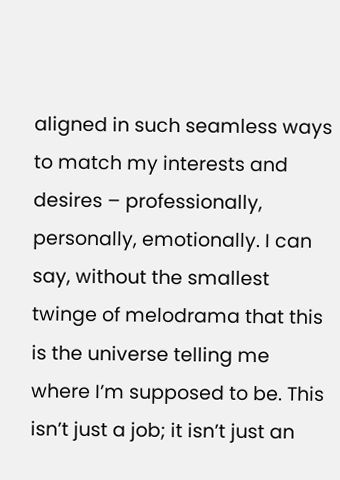aligned in such seamless ways to match my interests and desires – professionally, personally, emotionally. I can say, without the smallest twinge of melodrama that this is the universe telling me where I’m supposed to be. This isn’t just a job; it isn’t just an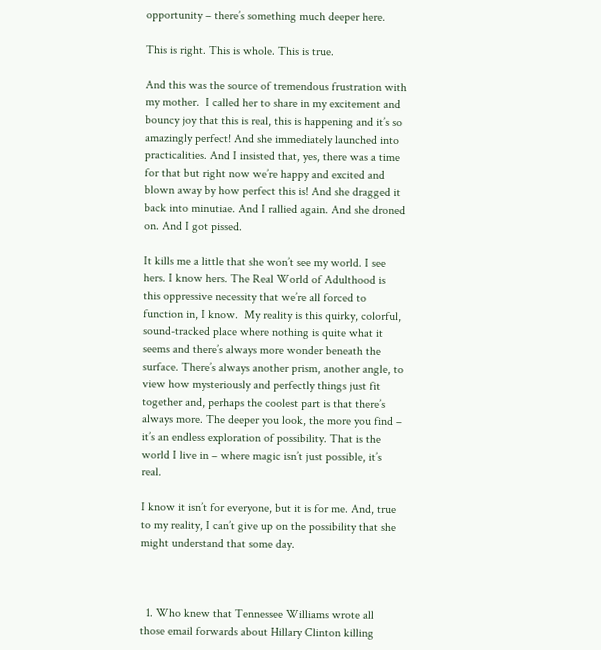opportunity – there’s something much deeper here.

This is right. This is whole. This is true.

And this was the source of tremendous frustration with my mother.  I called her to share in my excitement and bouncy joy that this is real, this is happening and it’s so amazingly perfect! And she immediately launched into practicalities. And I insisted that, yes, there was a time for that but right now we’re happy and excited and blown away by how perfect this is! And she dragged it back into minutiae. And I rallied again. And she droned on. And I got pissed.

It kills me a little that she won’t see my world. I see hers. I know hers. The Real World of Adulthood is this oppressive necessity that we’re all forced to function in, I know.  My reality is this quirky, colorful, sound-tracked place where nothing is quite what it seems and there’s always more wonder beneath the surface. There’s always another prism, another angle, to view how mysteriously and perfectly things just fit together and, perhaps the coolest part is that there’s always more. The deeper you look, the more you find – it’s an endless exploration of possibility. That is the world I live in – where magic isn’t just possible, it’s real.

I know it isn’t for everyone, but it is for me. And, true to my reality, I can’t give up on the possibility that she might understand that some day.



  1. Who knew that Tennessee Williams wrote all those email forwards about Hillary Clinton killing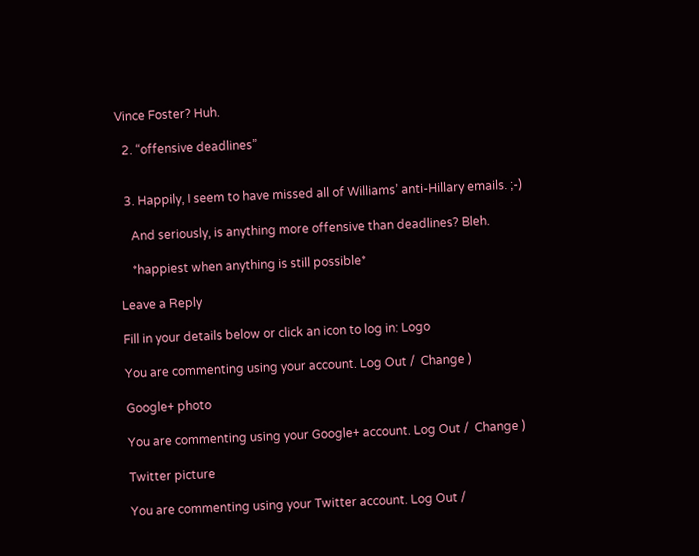Vince Foster? Huh.

  2. “offensive deadlines”


  3. Happily, I seem to have missed all of Williams’ anti-Hillary emails. ;-)

    And seriously, is anything more offensive than deadlines? Bleh.

    *happiest when anything is still possible*

Leave a Reply

Fill in your details below or click an icon to log in: Logo

You are commenting using your account. Log Out /  Change )

Google+ photo

You are commenting using your Google+ account. Log Out /  Change )

Twitter picture

You are commenting using your Twitter account. Log Out /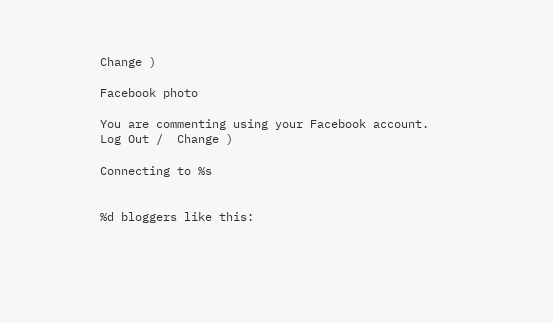Change )

Facebook photo

You are commenting using your Facebook account. Log Out /  Change )

Connecting to %s


%d bloggers like this: